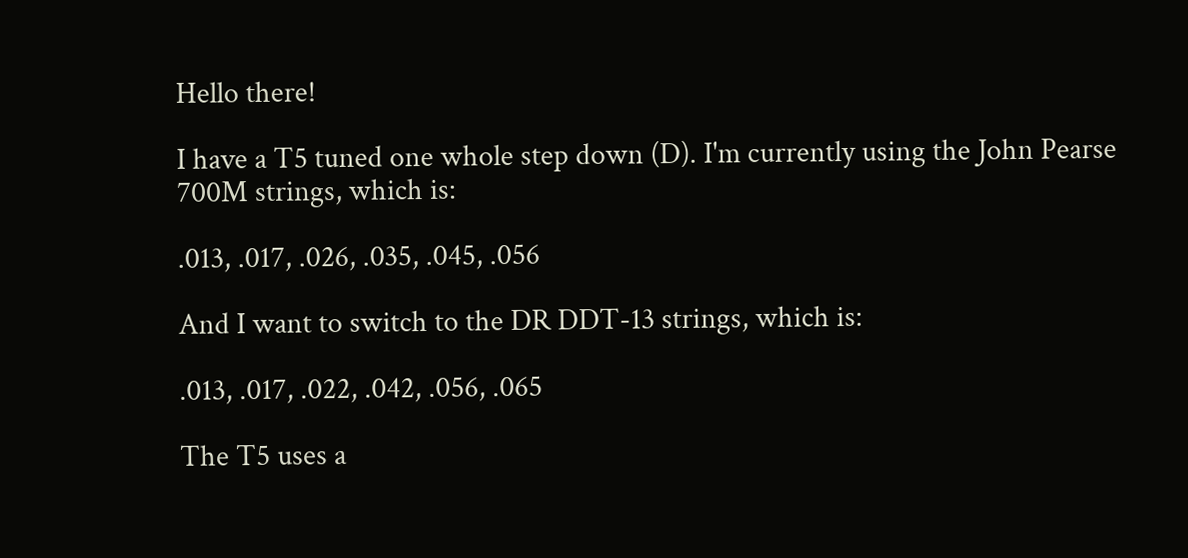Hello there!

I have a T5 tuned one whole step down (D). I'm currently using the John Pearse 700M strings, which is:

.013, .017, .026, .035, .045, .056

And I want to switch to the DR DDT-13 strings, which is:

.013, .017, .022, .042, .056, .065

The T5 uses a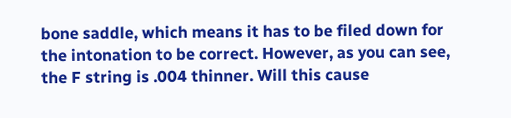bone saddle, which means it has to be filed down for the intonation to be correct. However, as you can see, the F string is .004 thinner. Will this cause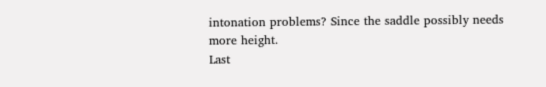intonation problems? Since the saddle possibly needs more height.
Last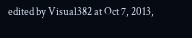edited by Visual382 at Oct 7, 2013,